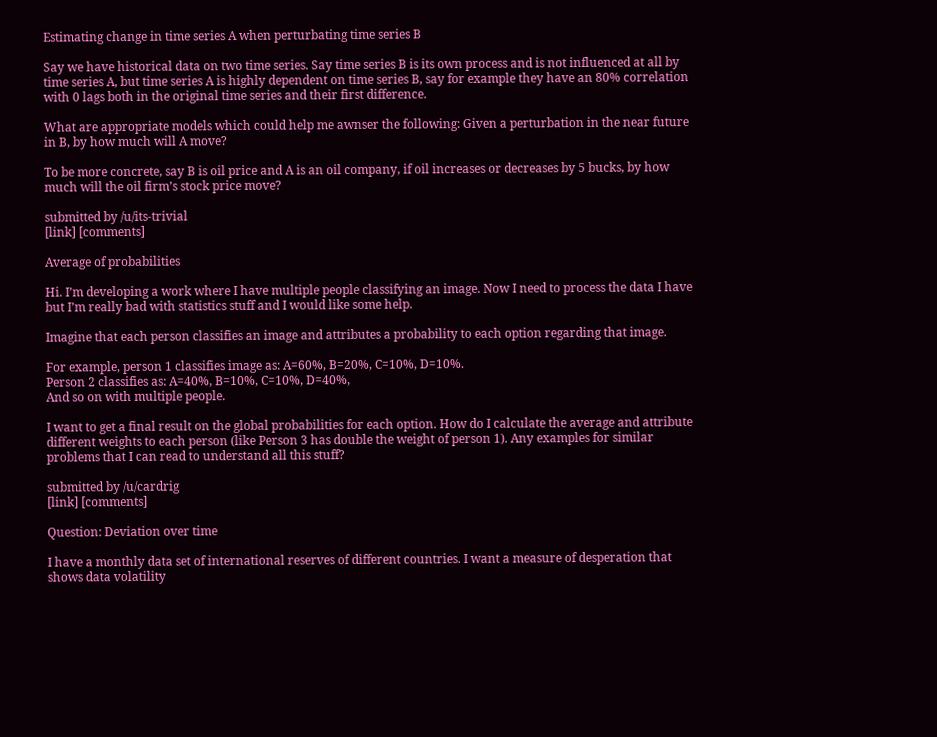Estimating change in time series A when perturbating time series B

Say we have historical data on two time series. Say time series B is its own process and is not influenced at all by time series A, but time series A is highly dependent on time series B, say for example they have an 80% correlation with 0 lags both in the original time series and their first difference.

What are appropriate models which could help me awnser the following: Given a perturbation in the near future in B, by how much will A move?

To be more concrete, say B is oil price and A is an oil company, if oil increases or decreases by 5 bucks, by how much will the oil firm’s stock price move?

submitted by /u/its-trivial
[link] [comments]

Average of probabilities

Hi. I’m developing a work where I have multiple people classifying an image. Now I need to process the data I have but I’m really bad with statistics stuff and I would like some help.

Imagine that each person classifies an image and attributes a probability to each option regarding that image.

For example, person 1 classifies image as: A=60%, B=20%, C=10%, D=10%.
Person 2 classifies as: A=40%, B=10%, C=10%, D=40%,
And so on with multiple people.

I want to get a final result on the global probabilities for each option. How do I calculate the average and attribute different weights to each person (like Person 3 has double the weight of person 1). Any examples for similar problems that I can read to understand all this stuff?

submitted by /u/cardrig
[link] [comments]

Question: Deviation over time

I have a monthly data set of international reserves of different countries. I want a measure of desperation that shows data volatility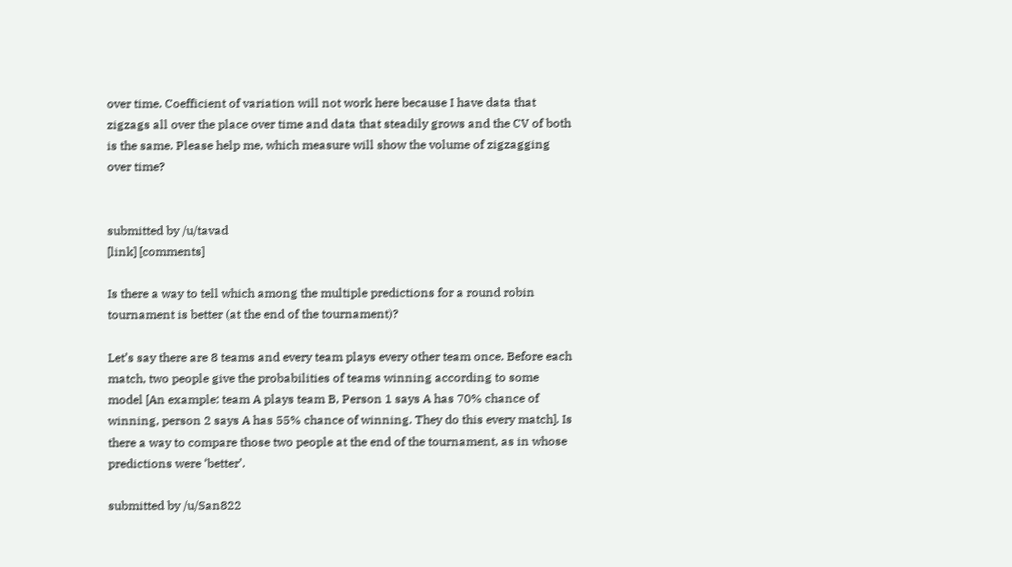over time. Coefficient of variation will not work here because I have data that zigzags all over the place over time and data that steadily grows and the CV of both is the same. Please help me, which measure will show the volume of zigzagging over time?


submitted by /u/tavad
[link] [comments]

Is there a way to tell which among the multiple predictions for a round robin tournament is better (at the end of the tournament)?

Let’s say there are 8 teams and every team plays every other team once. Before each match, two people give the probabilities of teams winning according to some model [An example: team A plays team B, Person 1 says A has 70% chance of winning, person 2 says A has 55% chance of winning. They do this every match]. Is there a way to compare those two people at the end of the tournament, as in whose predictions were ‘better’.

submitted by /u/San822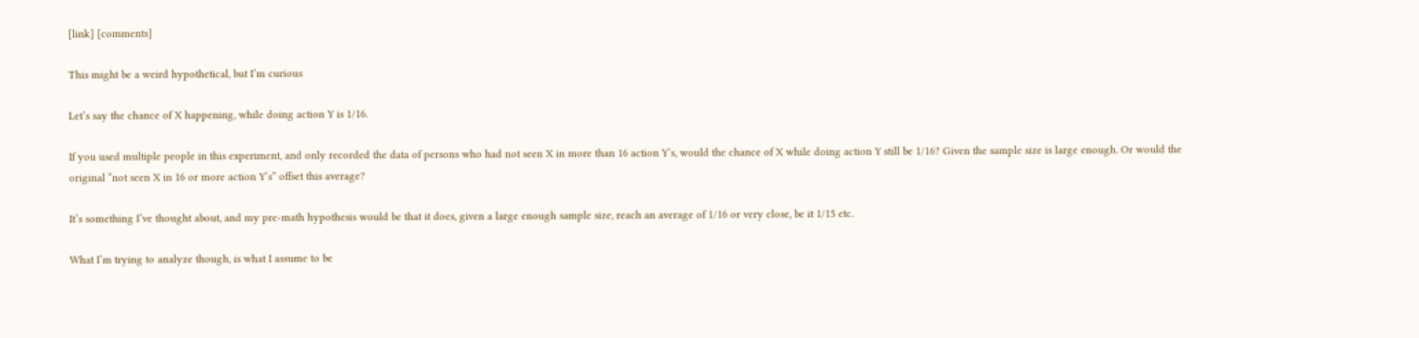[link] [comments]

This might be a weird hypothetical, but I’m curious

Let’s say the chance of X happening, while doing action Y is 1/16.

If you used multiple people in this experiment, and only recorded the data of persons who had not seen X in more than 16 action Y’s, would the chance of X while doing action Y still be 1/16? Given the sample size is large enough. Or would the original “not seen X in 16 or more action Y’s” offset this average?

It’s something I’ve thought about, and my pre-math hypothesis would be that it does, given a large enough sample size, reach an average of 1/16 or very close, be it 1/15 etc.

What I’m trying to analyze though, is what I assume to be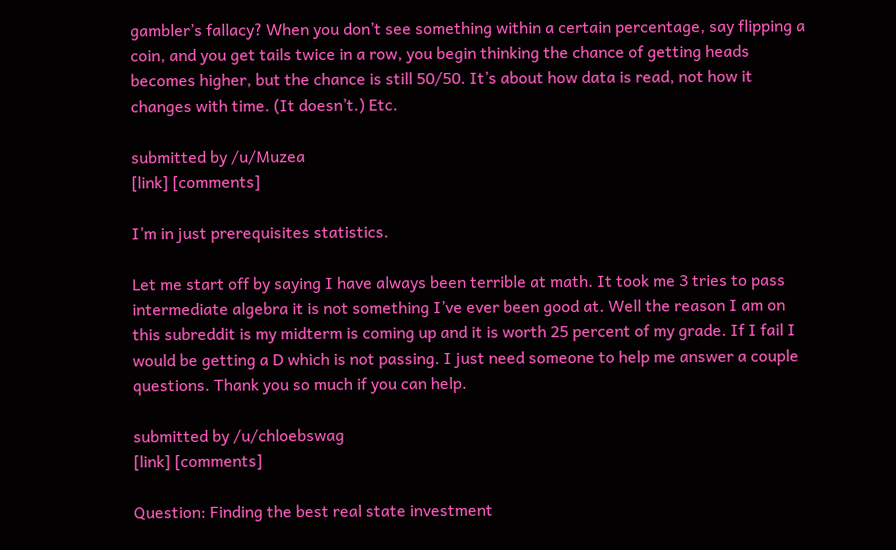gambler’s fallacy? When you don’t see something within a certain percentage, say flipping a coin, and you get tails twice in a row, you begin thinking the chance of getting heads becomes higher, but the chance is still 50/50. It’s about how data is read, not how it changes with time. (It doesn’t.) Etc.

submitted by /u/Muzea
[link] [comments]

I’m in just prerequisites statistics.

Let me start off by saying I have always been terrible at math. It took me 3 tries to pass intermediate algebra it is not something I’ve ever been good at. Well the reason I am on this subreddit is my midterm is coming up and it is worth 25 percent of my grade. If I fail I would be getting a D which is not passing. I just need someone to help me answer a couple questions. Thank you so much if you can help.

submitted by /u/chloebswag
[link] [comments]

Question: Finding the best real state investment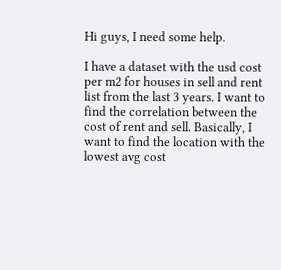Hi guys, I need some help.

I have a dataset with the usd cost per m2 for houses in sell and rent list from the last 3 years. I want to find the correlation between the cost of rent and sell. Basically, I want to find the location with the lowest avg cost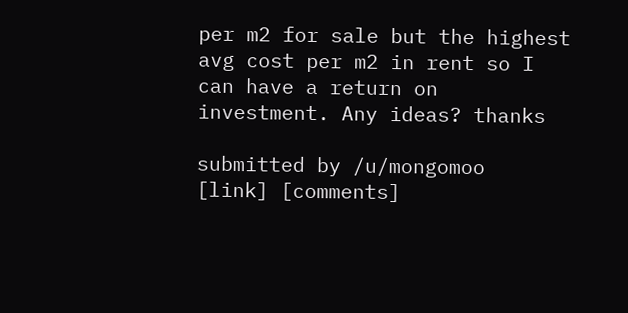per m2 for sale but the highest avg cost per m2 in rent so I can have a return on investment. Any ideas? thanks

submitted by /u/mongomoo
[link] [comments]